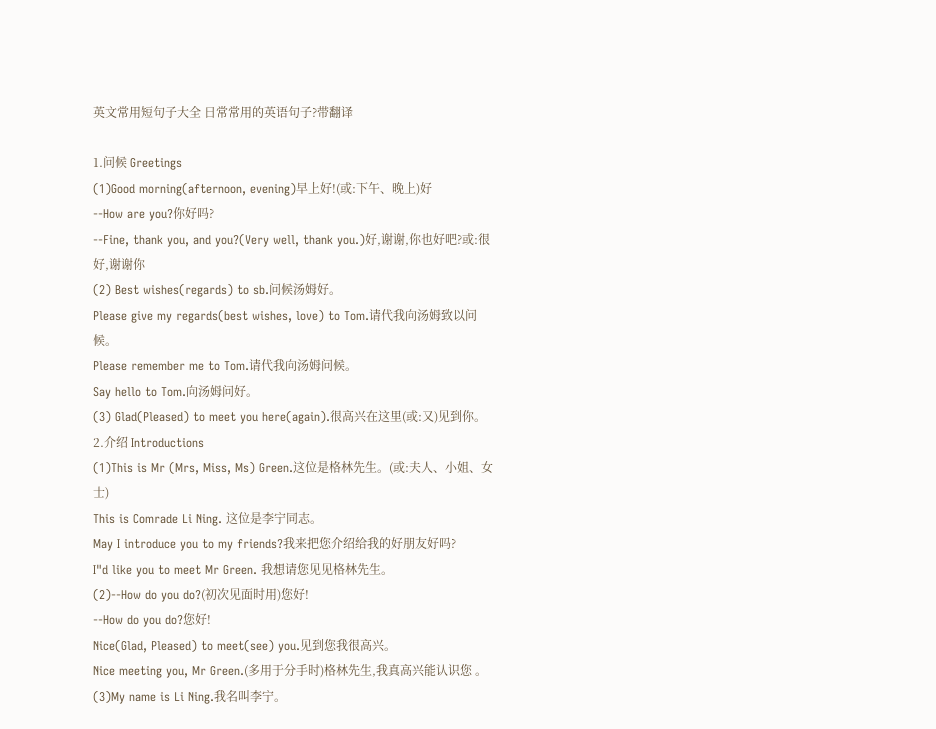英文常用短句子大全 日常常用的英语句子?带翻译

1.问候 Greetings
(1)Good morning(afternoon, evening)早上好!(或:下午、晚上)好
--How are you?你好吗?
--Fine, thank you, and you?(Very well, thank you.)好,谢谢,你也好吧?或:很好,谢谢你
(2) Best wishes(regards) to sb.问候汤姆好。
Please give my regards(best wishes, love) to Tom.请代我向汤姆致以问候。
Please remember me to Tom.请代我向汤姆问候。
Say hello to Tom.向汤姆问好。
(3) Glad(Pleased) to meet you here(again).很高兴在这里(或:又)见到你。
2.介绍 Introductions
(1)This is Mr (Mrs, Miss, Ms) Green.这位是格林先生。(或:夫人、小姐、女士)
This is Comrade Li Ning. 这位是李宁同志。
May I introduce you to my friends?我来把您介绍给我的好朋友好吗?
I"d like you to meet Mr Green. 我想请您见见格林先生。
(2)--How do you do?(初次见面时用)您好!
--How do you do?您好!
Nice(Glad, Pleased) to meet(see) you.见到您我很高兴。
Nice meeting you, Mr Green.(多用于分手时)格林先生,我真高兴能认识您 。
(3)My name is Li Ning.我名叫李宁。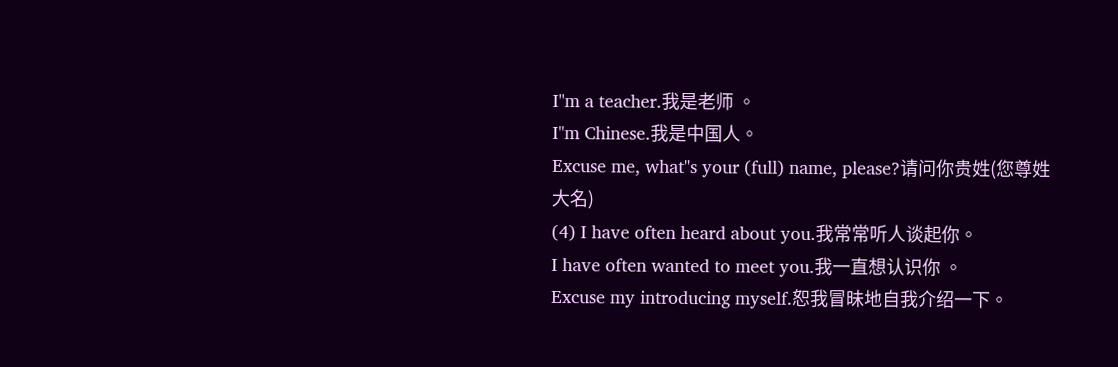I"m a teacher.我是老师 。
I"m Chinese.我是中国人。
Excuse me, what"s your (full) name, please?请问你贵姓(您尊姓大名)
(4) I have often heard about you.我常常听人谈起你。
I have often wanted to meet you.我一直想认识你 。
Excuse my introducing myself.恕我冒昧地自我介绍一下。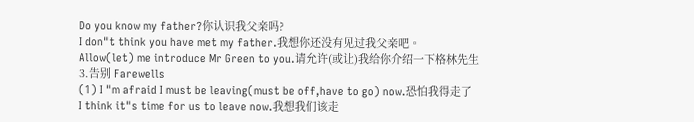Do you know my father?你认识我父亲吗?
I don"t think you have met my father.我想你还没有见过我父亲吧。
Allow(let) me introduce Mr Green to you.请允许(或让)我给你介绍一下格林先生
3.告别 Farewells
(1) I "m afraid I must be leaving(must be off,have to go) now.恐怕我得走了
I think it"s time for us to leave now.我想我们该走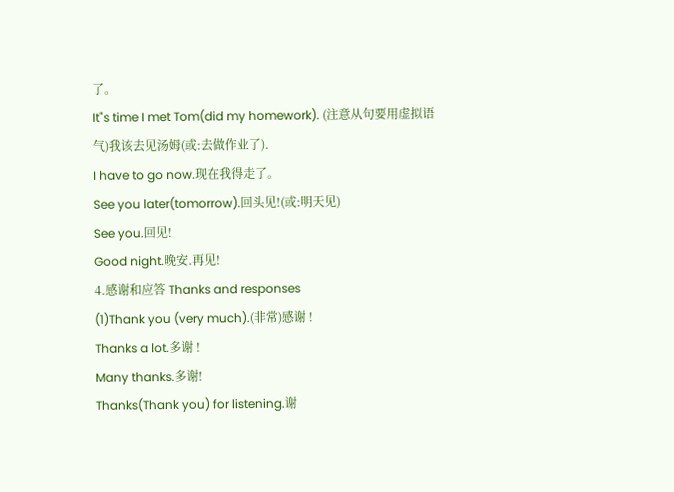了。
It"s time I met Tom(did my homework). (注意从句要用虚拟语气)我该去见汤姆(或:去做作业了).
I have to go now.现在我得走了。
See you later(tomorrow).回头见!(或:明天见)
See you.回见!
Good night.晚安.再见!
4.感谢和应答 Thanks and responses
(1)Thank you (very much).(非常)感谢 !
Thanks a lot.多谢 !
Many thanks.多谢!
Thanks(Thank you) for listening.谢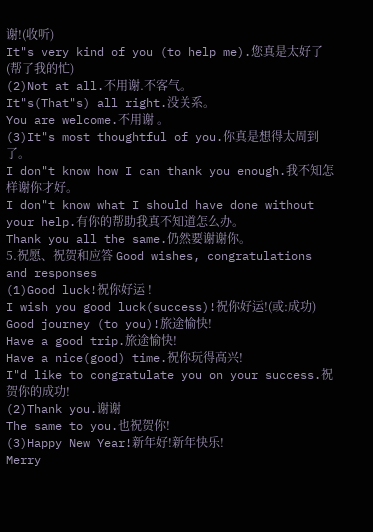谢!(收听)
It"s very kind of you (to help me).您真是太好了(帮了我的忙)
(2)Not at all.不用谢.不客气。
It"s(That"s) all right.没关系。
You are welcome.不用谢 。
(3)It"s most thoughtful of you.你真是想得太周到了。
I don"t know how I can thank you enough.我不知怎样谢你才好。
I don"t know what I should have done without your help.有你的帮助我真不知道怎么办。
Thank you all the same.仍然要谢谢你。
5.祝愿、祝贺和应答 Good wishes, congratulations and responses
(1)Good luck!祝你好运 !
I wish you good luck(success)!祝你好运!(或:成功)
Good journey (to you)!旅途愉快!
Have a good trip.旅途愉快!
Have a nice(good) time.祝你玩得高兴!
I"d like to congratulate you on your success.祝贺你的成功!
(2)Thank you.谢谢
The same to you.也祝贺你!
(3)Happy New Year!新年好!新年快乐!
Merry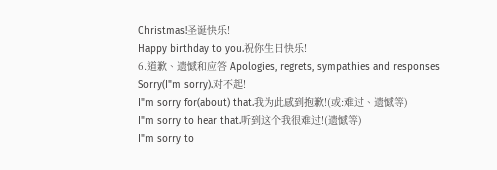Christmas!圣诞快乐!
Happy birthday to you.祝你生日快乐!
6.道歉、遗憾和应答 Apologies, regrets, sympathies and responses
Sorry(I"m sorry).对不起!
I"m sorry for(about) that.我为此感到抱歉!(或:难过、遗憾等)
I"m sorry to hear that.听到这个我很难过!(遗憾等)
I"m sorry to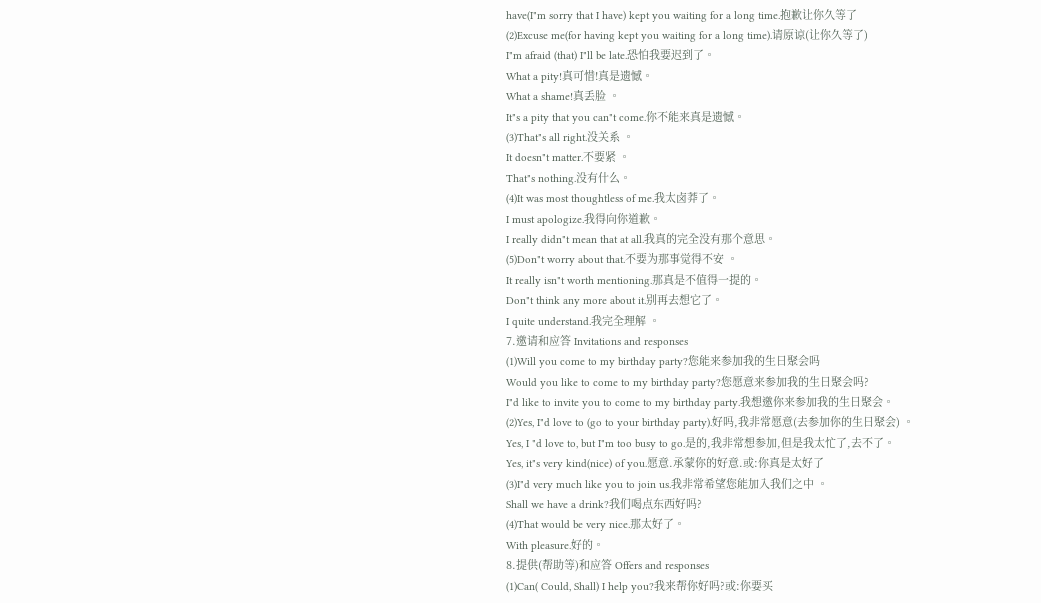have(I"m sorry that I have) kept you waiting for a long time.抱歉让你久等了
(2)Excuse me(for having kept you waiting for a long time).请原谅(让你久等了)
I"m afraid (that) I"ll be late.恐怕我要迟到了。
What a pity!真可惜!真是遗憾。
What a shame!真丢脸 。
It"s a pity that you can"t come.你不能来真是遗憾。
(3)That"s all right.没关系 。
It doesn"t matter.不要紧 。
That"s nothing.没有什么。
(4)It was most thoughtless of me.我太卤莽了。
I must apologize.我得向你道歉。
I really didn"t mean that at all.我真的完全没有那个意思。
(5)Don"t worry about that.不要为那事觉得不安 。
It really isn"t worth mentioning.那真是不值得一提的。
Don"t think any more about it.别再去想它了。
I quite understand.我完全理解 。
7.邀请和应答 Invitations and responses
(1)Will you come to my birthday party?您能来参加我的生日聚会吗
Would you like to come to my birthday party?您愿意来参加我的生日聚会吗?
I"d like to invite you to come to my birthday party.我想邀你来参加我的生日聚会。
(2)Yes, I"d love to (go to your birthday party).好吗,我非常愿意(去参加你的生日聚会) 。
Yes, I "d love to, but I"m too busy to go.是的,我非常想参加,但是我太忙了,去不了。
Yes, it"s very kind(nice) of you.愿意.承蒙你的好意.或:你真是太好了
(3)I"d very much like you to join us.我非常希望您能加入我们之中 。
Shall we have a drink?我们喝点东西好吗?
(4)That would be very nice.那太好了。
With pleasure.好的。
8.提供(帮助等)和应答 Offers and responses
(1)Can( Could, Shall) I help you?我来帮你好吗?或:你要买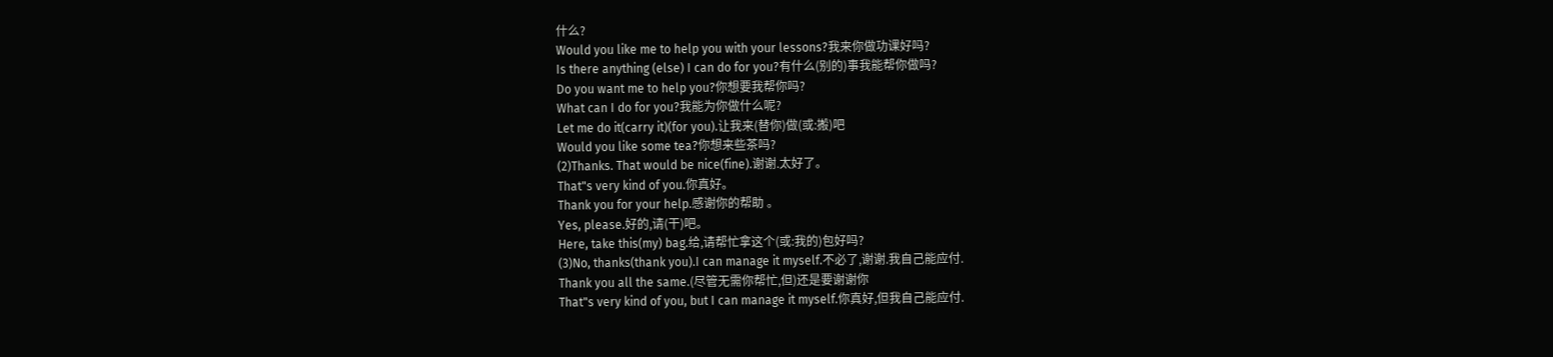什么?
Would you like me to help you with your lessons?我来你做功课好吗?
Is there anything (else) I can do for you?有什么(别的)事我能帮你做吗?
Do you want me to help you?你想要我帮你吗?
What can I do for you?我能为你做什么呢?
Let me do it(carry it)(for you).让我来(替你)做(或:搬)吧
Would you like some tea?你想来些茶吗?
(2)Thanks. That would be nice(fine).谢谢.太好了。
That"s very kind of you.你真好。
Thank you for your help.感谢你的帮助 。
Yes, please.好的,请(干)吧。
Here, take this(my) bag.给,请帮忙拿这个(或:我的)包好吗?
(3)No, thanks(thank you).I can manage it myself.不必了,谢谢.我自己能应付.
Thank you all the same.(尽管无需你帮忙,但)还是要谢谢你
That"s very kind of you, but I can manage it myself.你真好,但我自己能应付.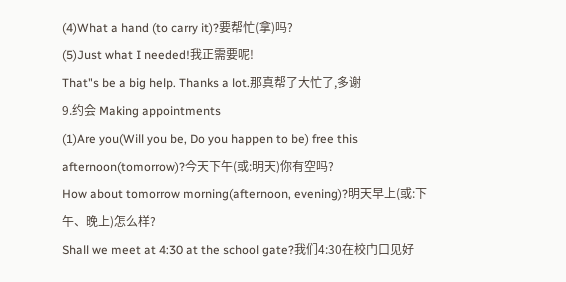(4)What a hand (to carry it)?要帮忙(拿)吗?
(5)Just what I needed!我正需要呢!
That"s be a big help. Thanks a lot.那真帮了大忙了,多谢
9.约会 Making appointments
(1)Are you(Will you be, Do you happen to be) free this afternoon(tomorrow)?今天下午(或:明天)你有空吗?
How about tomorrow morning(afternoon, evening)?明天早上(或:下午、晚上)怎么样?
Shall we meet at 4:30 at the school gate?我们4:30在校门口见好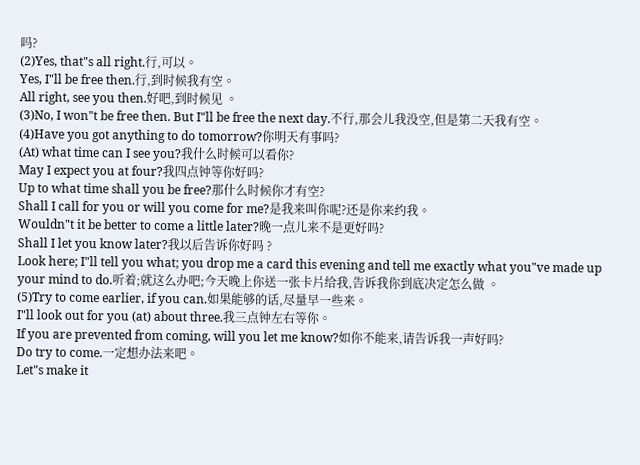吗?
(2)Yes, that"s all right.行,可以。
Yes, I"ll be free then.行,到时候我有空。
All right, see you then.好吧,到时候见 。
(3)No, I won"t be free then. But I"ll be free the next day.不行,那会儿我没空,但是第二天我有空。
(4)Have you got anything to do tomorrow?你明天有事吗?
(At) what time can I see you?我什么时候可以看你?
May I expect you at four?我四点钟等你好吗?
Up to what time shall you be free?那什么时候你才有空?
Shall I call for you or will you come for me?是我来叫你呢?还是你来约我。
Wouldn"t it be better to come a little later?晚一点儿来不是更好吗?
Shall I let you know later?我以后告诉你好吗 ?
Look here; I"ll tell you what; you drop me a card this evening and tell me exactly what you"ve made up your mind to do.听着;就这么办吧;今天晚上你送一张卡片给我,告诉我你到底决定怎么做 。
(5)Try to come earlier, if you can.如果能够的话,尽量早一些来。
I"ll look out for you (at) about three.我三点钟左右等你。
If you are prevented from coming, will you let me know?如你不能来,请告诉我一声好吗?
Do try to come.一定想办法来吧。
Let"s make it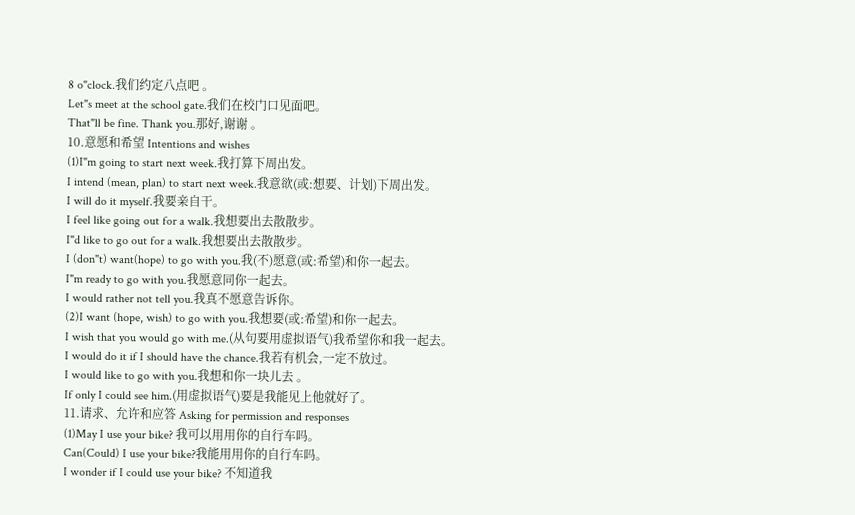8 o"clock.我们约定八点吧 。
Let"s meet at the school gate.我们在校门口见面吧。
That"ll be fine. Thank you.那好,谢谢 。
10.意愿和希望 Intentions and wishes
(1)I"m going to start next week.我打算下周出发。
I intend (mean, plan) to start next week.我意欲(或:想要、计划)下周出发。
I will do it myself.我要亲自干。
I feel like going out for a walk.我想要出去散散步。
I"d like to go out for a walk.我想要出去散散步。
I (don"t) want(hope) to go with you.我(不)愿意(或:希望)和你一起去。
I"m ready to go with you.我愿意同你一起去。
I would rather not tell you.我真不愿意告诉你。
(2)I want (hope, wish) to go with you.我想要(或:希望)和你一起去。
I wish that you would go with me.(从句要用虚拟语气)我希望你和我一起去。
I would do it if I should have the chance.我若有机会,一定不放过。
I would like to go with you.我想和你一块儿去 。
If only I could see him.(用虚拟语气)要是我能见上他就好了。
11.请求、允许和应答 Asking for permission and responses
(1)May I use your bike? 我可以用用你的自行车吗。
Can(Could) I use your bike?我能用用你的自行车吗。
I wonder if I could use your bike? 不知道我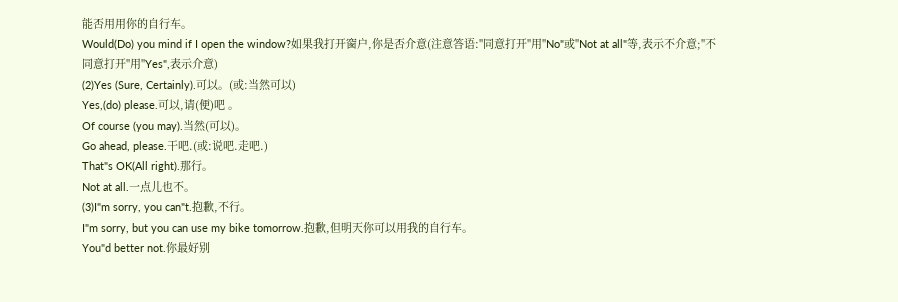能否用用你的自行车。
Would(Do) you mind if I open the window?如果我打开窗户,你是否介意(注意答语:"同意打开"用"No"或"Not at all"等,表示不介意;"不同意打开"用"Yes",表示介意)
(2)Yes (Sure, Certainly).可以。(或:当然可以)
Yes,(do) please.可以,请(便)吧 。
Of course (you may).当然(可以)。
Go ahead, please.干吧.(或:说吧.走吧.)
That"s OK(All right).那行。
Not at all.一点儿也不。
(3)I"m sorry, you can"t.抱歉,不行。
I"m sorry, but you can use my bike tomorrow.抱歉,但明天你可以用我的自行车。
You"d better not.你最好别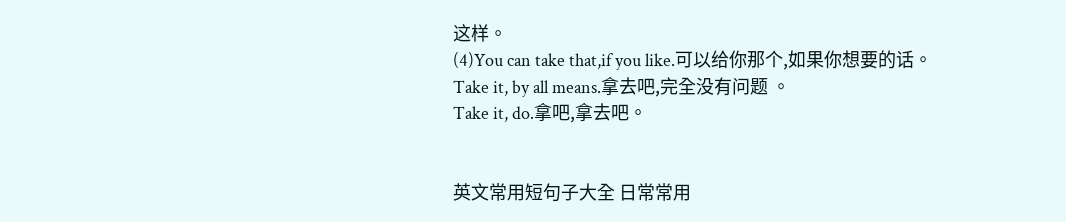这样。
(4)You can take that,if you like.可以给你那个,如果你想要的话。
Take it, by all means.拿去吧,完全没有问题 。
Take it, do.拿吧,拿去吧。


英文常用短句子大全 日常常用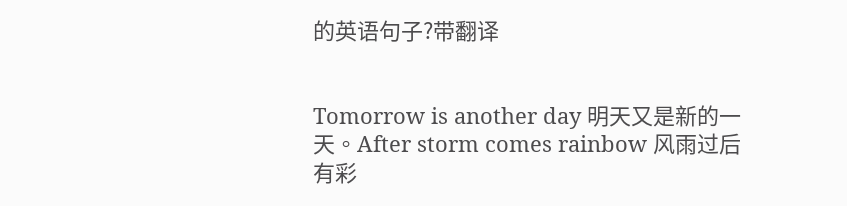的英语句子?带翻译


Tomorrow is another day 明天又是新的一天。After storm comes rainbow 风雨过后有彩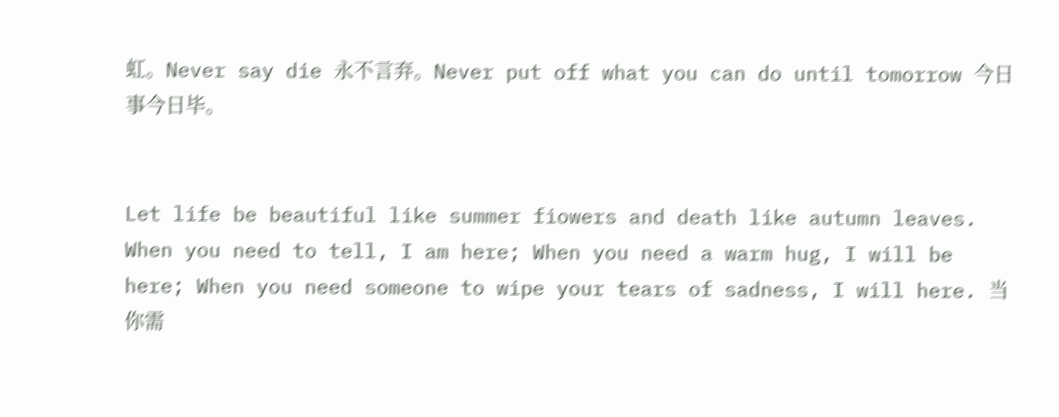虹。Never say die 永不言弃。Never put off what you can do until tomorrow 今日事今日毕。


Let life be beautiful like summer fiowers and death like autumn leaves.
When you need to tell, I am here; When you need a warm hug, I will be here; When you need someone to wipe your tears of sadness, I will here. 当你需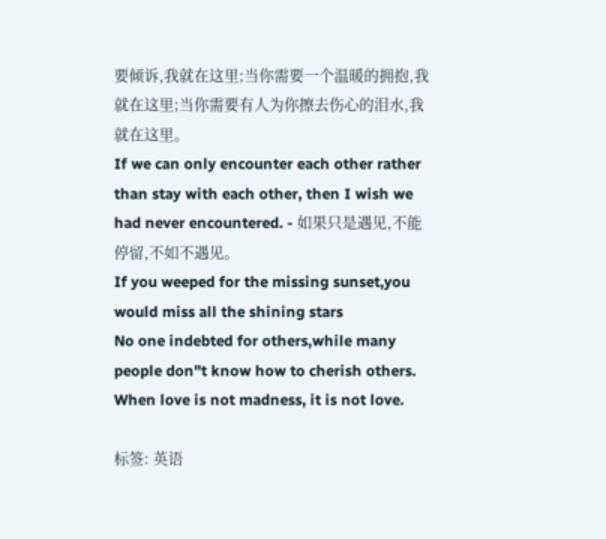要倾诉,我就在这里;当你需要一个温暖的拥抱,我就在这里;当你需要有人为你擦去伤心的泪水,我就在这里。
If we can only encounter each other rather than stay with each other, then I wish we had never encountered. - 如果只是遇见,不能停留,不如不遇见。
If you weeped for the missing sunset,you would miss all the shining stars
No one indebted for others,while many people don"t know how to cherish others.
When love is not madness, it is not love.

标签: 英语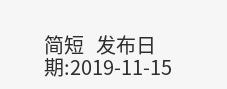简短   发布日期:2019-11-15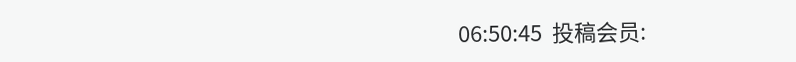06:50:45  投稿会员: